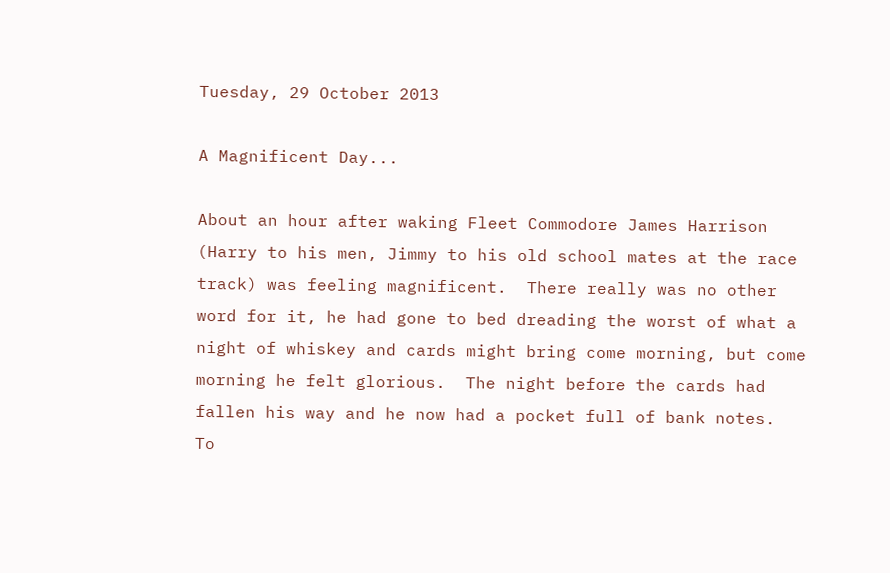Tuesday, 29 October 2013

A Magnificent Day...

About an hour after waking Fleet Commodore James Harrison (Harry to his men, Jimmy to his old school mates at the race track) was feeling magnificent.  There really was no other word for it, he had gone to bed dreading the worst of what a night of whiskey and cards might bring come morning, but come morning he felt glorious.  The night before the cards had fallen his way and he now had a pocket full of bank notes.  To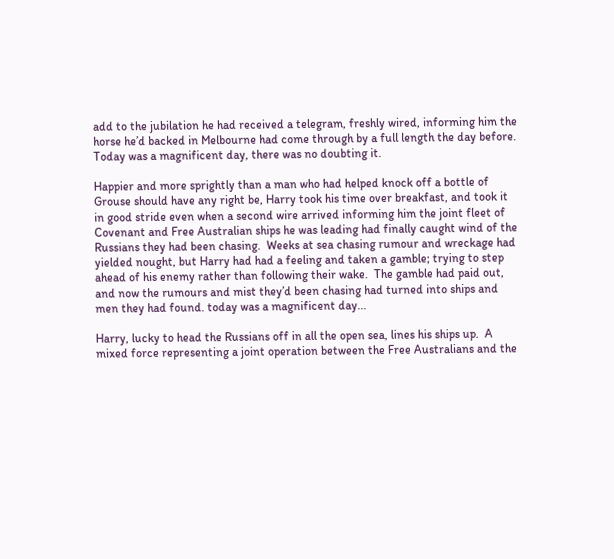add to the jubilation he had received a telegram, freshly wired, informing him the horse he’d backed in Melbourne had come through by a full length the day before.  Today was a magnificent day, there was no doubting it.

Happier and more sprightly than a man who had helped knock off a bottle of Grouse should have any right be, Harry took his time over breakfast, and took it in good stride even when a second wire arrived informing him the joint fleet of Covenant and Free Australian ships he was leading had finally caught wind of the Russians they had been chasing.  Weeks at sea chasing rumour and wreckage had yielded nought, but Harry had had a feeling and taken a gamble; trying to step ahead of his enemy rather than following their wake.  The gamble had paid out, and now the rumours and mist they’d been chasing had turned into ships and men they had found. today was a magnificent day...

Harry, lucky to head the Russians off in all the open sea, lines his ships up.  A mixed force representing a joint operation between the Free Australians and the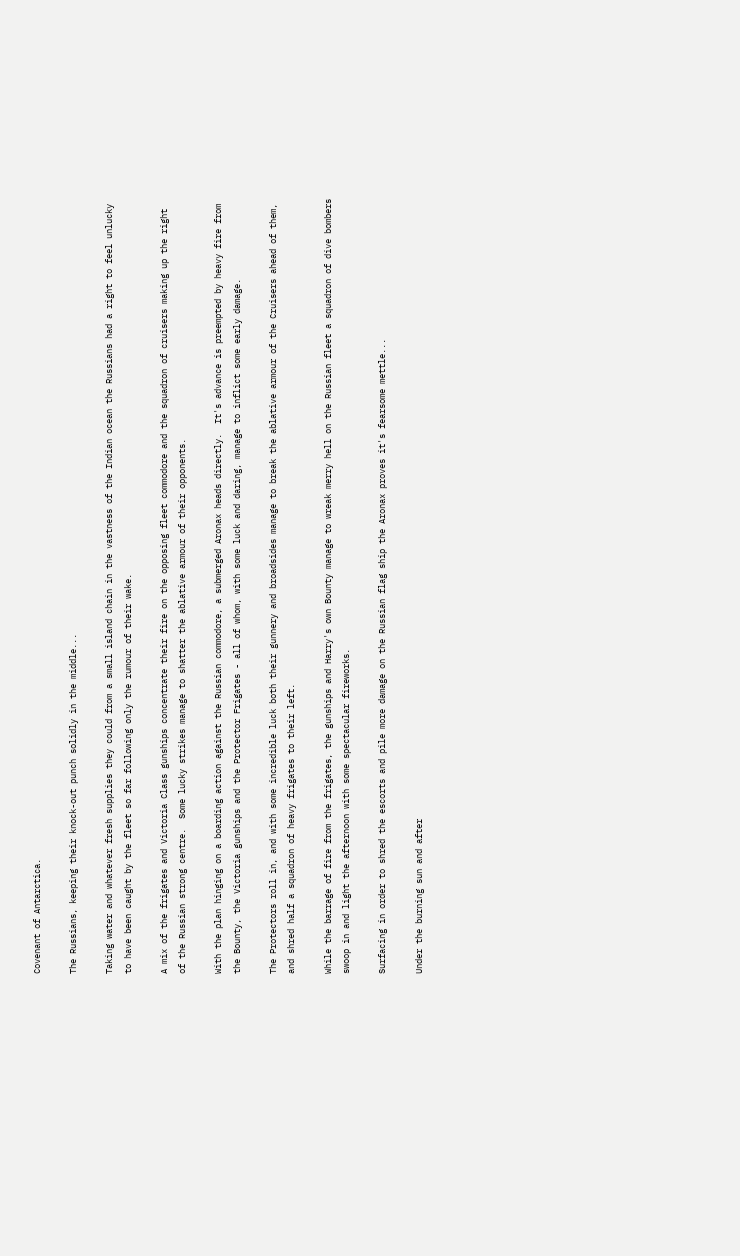Covenant of Antarctica.

The Russians, keeping their knock-out punch solidly in the middle...

Taking water and whatever fresh supplies they could from a small island chain in the vastness of the Indian ocean the Russians had a right to feel unlucky to have been caught by the fleet so far following only the rumour of their wake.

A mix of the frigates and Victoria Class gunships concentrate their fire on the opposing fleet commodore and the squadron of cruisers making up the right of the Russian strong centre.  Some lucky strikes manage to shatter the ablative armour of their opponents.

With the plan hinging on a boarding action against the Russian commodore, a submerged Aronax heads directly.  It's advance is preempted by heavy fire from the Bounty, the Victoria gunships and the Protector Frigates - all of whom, with some luck and daring, manage to inflict some early damage.

The Protectors roll in, and with some incredible luck both their gunnery and broadsides manage to break the ablative armour of the Cruisers ahead of them, and shred half a squadron of heavy frigates to their left.

While the barrage of fire from the frigates, the gunships and Harry's own Bounty manage to wreak merry hell on the Russian fleet a squadron of dive bombers swoop in and light the afternoon with some spectacular fireworks.

Surfacing in order to shred the escorts and pile more damage on the Russian flag ship the Aronax proves it's fearsome mettle...

Under the burning sun and after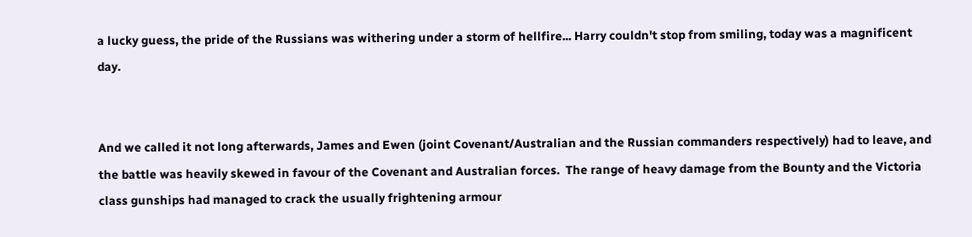a lucky guess, the pride of the Russians was withering under a storm of hellfire... Harry couldn't stop from smiling, today was a magnificent day.


And we called it not long afterwards, James and Ewen (joint Covenant/Australian and the Russian commanders respectively) had to leave, and the battle was heavily skewed in favour of the Covenant and Australian forces.  The range of heavy damage from the Bounty and the Victoria class gunships had managed to crack the usually frightening armour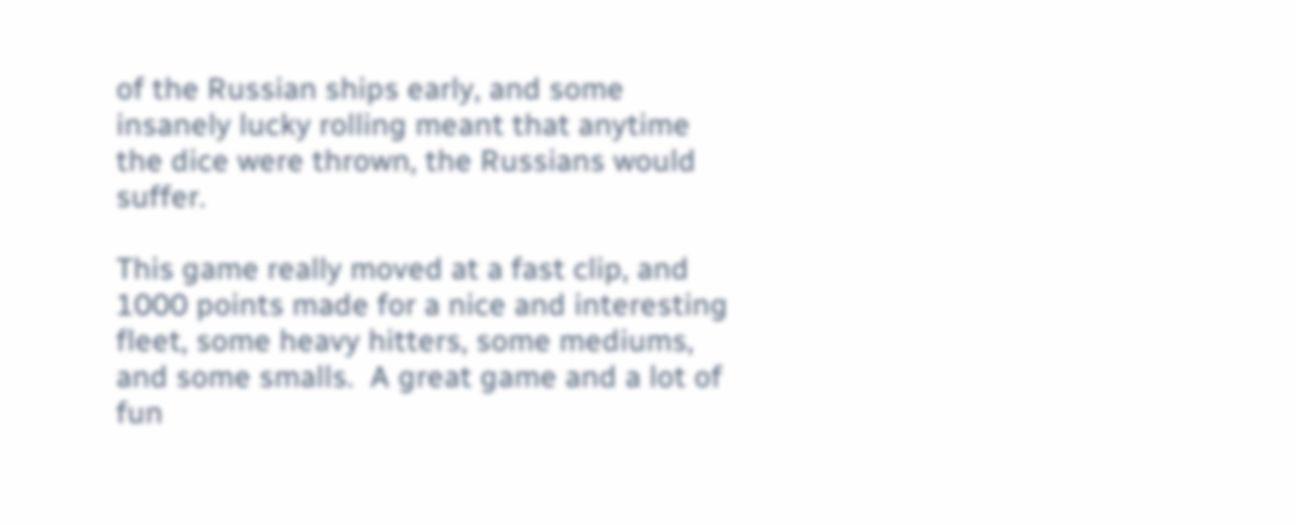of the Russian ships early, and some insanely lucky rolling meant that anytime the dice were thrown, the Russians would suffer.

This game really moved at a fast clip, and 1000 points made for a nice and interesting fleet, some heavy hitters, some mediums, and some smalls.  A great game and a lot of fun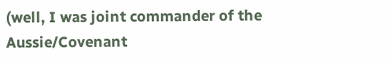(well, I was joint commander of the Aussie/Covenant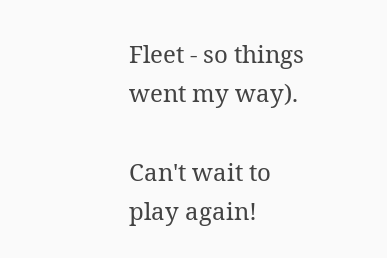Fleet - so things went my way).

Can't wait to play again!